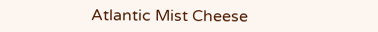Atlantic Mist Cheese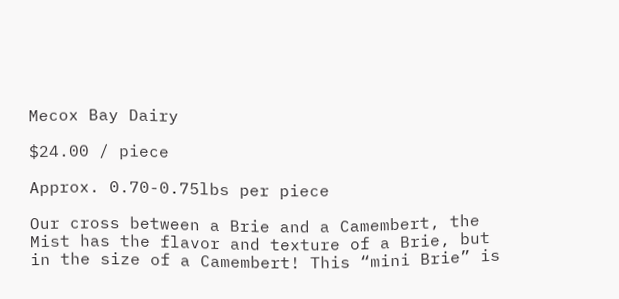Mecox Bay Dairy

$24.00 / piece

Approx. 0.70-0.75lbs per piece

Our cross between a Brie and a Camembert, the Mist has the flavor and texture of a Brie, but in the size of a Camembert! This “mini Brie” is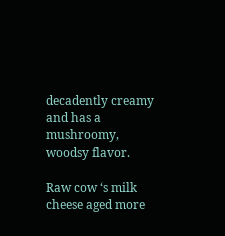decadently creamy and has a mushroomy, woodsy flavor.

Raw cow ‘s milk cheese aged more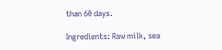than 60 days.

Ingredients: Raw milk, sea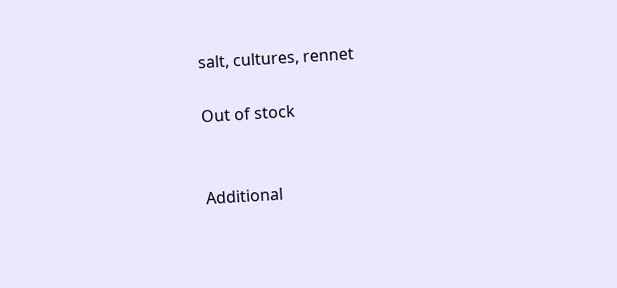salt, cultures, rennet

Out of stock


Additional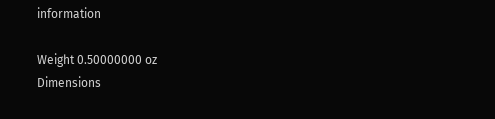information

Weight 0.50000000 oz
Dimensions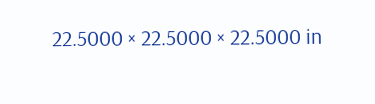22.5000 × 22.5000 × 22.5000 in